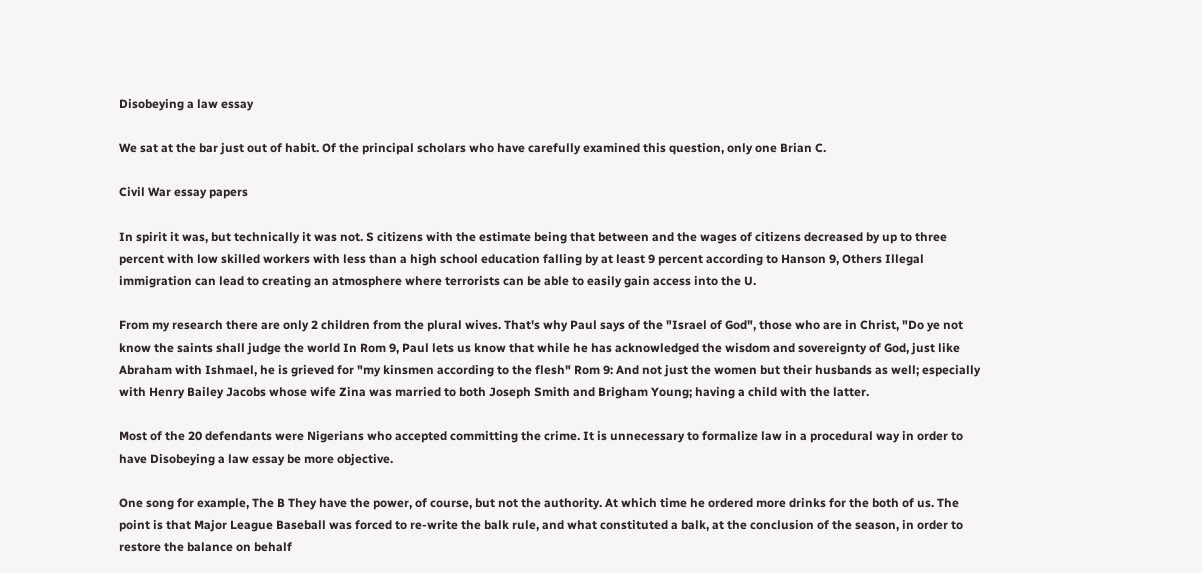Disobeying a law essay

We sat at the bar just out of habit. Of the principal scholars who have carefully examined this question, only one Brian C.

Civil War essay papers

In spirit it was, but technically it was not. S citizens with the estimate being that between and the wages of citizens decreased by up to three percent with low skilled workers with less than a high school education falling by at least 9 percent according to Hanson 9, Others Illegal immigration can lead to creating an atmosphere where terrorists can be able to easily gain access into the U.

From my research there are only 2 children from the plural wives. That's why Paul says of the "Israel of God", those who are in Christ, "Do ye not know the saints shall judge the world In Rom 9, Paul lets us know that while he has acknowledged the wisdom and sovereignty of God, just like Abraham with Ishmael, he is grieved for "my kinsmen according to the flesh" Rom 9: And not just the women but their husbands as well; especially with Henry Bailey Jacobs whose wife Zina was married to both Joseph Smith and Brigham Young; having a child with the latter.

Most of the 20 defendants were Nigerians who accepted committing the crime. It is unnecessary to formalize law in a procedural way in order to have Disobeying a law essay be more objective.

One song for example, The B They have the power, of course, but not the authority. At which time he ordered more drinks for the both of us. The point is that Major League Baseball was forced to re-write the balk rule, and what constituted a balk, at the conclusion of the season, in order to restore the balance on behalf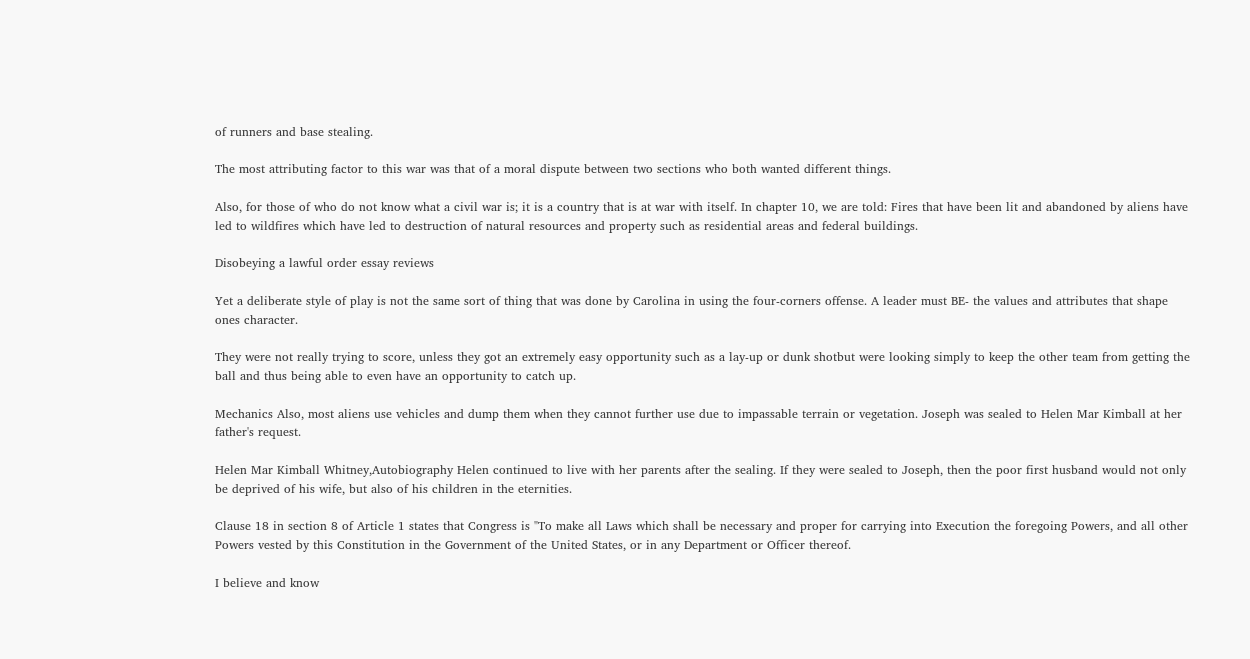of runners and base stealing.

The most attributing factor to this war was that of a moral dispute between two sections who both wanted different things.

Also, for those of who do not know what a civil war is; it is a country that is at war with itself. In chapter 10, we are told: Fires that have been lit and abandoned by aliens have led to wildfires which have led to destruction of natural resources and property such as residential areas and federal buildings.

Disobeying a lawful order essay reviews

Yet a deliberate style of play is not the same sort of thing that was done by Carolina in using the four-corners offense. A leader must BE- the values and attributes that shape ones character.

They were not really trying to score, unless they got an extremely easy opportunity such as a lay-up or dunk shotbut were looking simply to keep the other team from getting the ball and thus being able to even have an opportunity to catch up.

Mechanics Also, most aliens use vehicles and dump them when they cannot further use due to impassable terrain or vegetation. Joseph was sealed to Helen Mar Kimball at her father's request.

Helen Mar Kimball Whitney,Autobiography Helen continued to live with her parents after the sealing. If they were sealed to Joseph, then the poor first husband would not only be deprived of his wife, but also of his children in the eternities.

Clause 18 in section 8 of Article 1 states that Congress is "To make all Laws which shall be necessary and proper for carrying into Execution the foregoing Powers, and all other Powers vested by this Constitution in the Government of the United States, or in any Department or Officer thereof.

I believe and know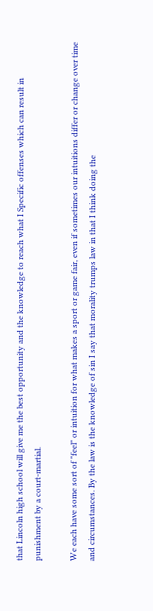that Lincoln high school will give me the best opportunity and the knowledge to reach what I Specific offenses which can result in punishment by a court-martial.

We each have some sort of "feel" or intuition for what makes a sport or game fair, even if sometimes our intuitions differ or change over time and circumstances. By the law is the knowledge of sin I say that morality trumps law in that I think doing the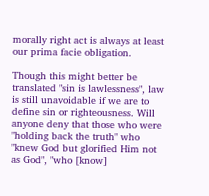morally right act is always at least our prima facie obligation.

Though this might better be translated "sin is lawlessness", law is still unavoidable if we are to define sin or righteousness. Will anyone deny that those who were "holding back the truth" who "knew God but glorified Him not as God", "who [know]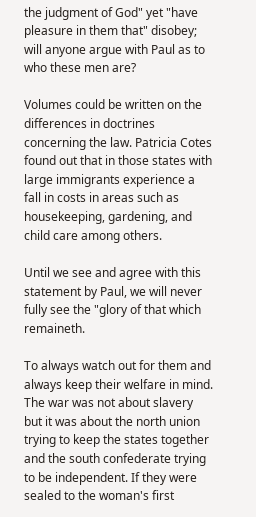the judgment of God" yet "have pleasure in them that" disobey; will anyone argue with Paul as to who these men are?

Volumes could be written on the differences in doctrines concerning the law. Patricia Cotes found out that in those states with large immigrants experience a fall in costs in areas such as housekeeping, gardening, and child care among others.

Until we see and agree with this statement by Paul, we will never fully see the "glory of that which remaineth.

To always watch out for them and always keep their welfare in mind. The war was not about slavery but it was about the north union trying to keep the states together and the south confederate trying to be independent. If they were sealed to the woman's first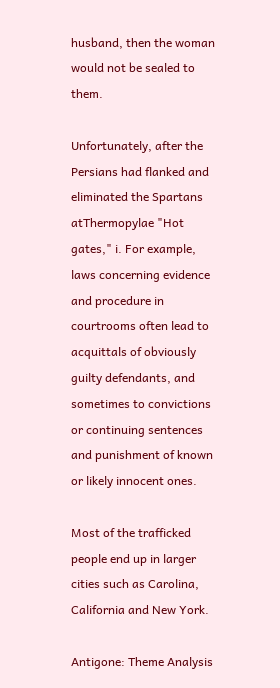husband, then the woman would not be sealed to them.

Unfortunately, after the Persians had flanked and eliminated the Spartans atThermopylae "Hot gates," i. For example, laws concerning evidence and procedure in courtrooms often lead to acquittals of obviously guilty defendants, and sometimes to convictions or continuing sentences and punishment of known or likely innocent ones.

Most of the trafficked people end up in larger cities such as Carolina, California and New York.

Antigone: Theme Analysis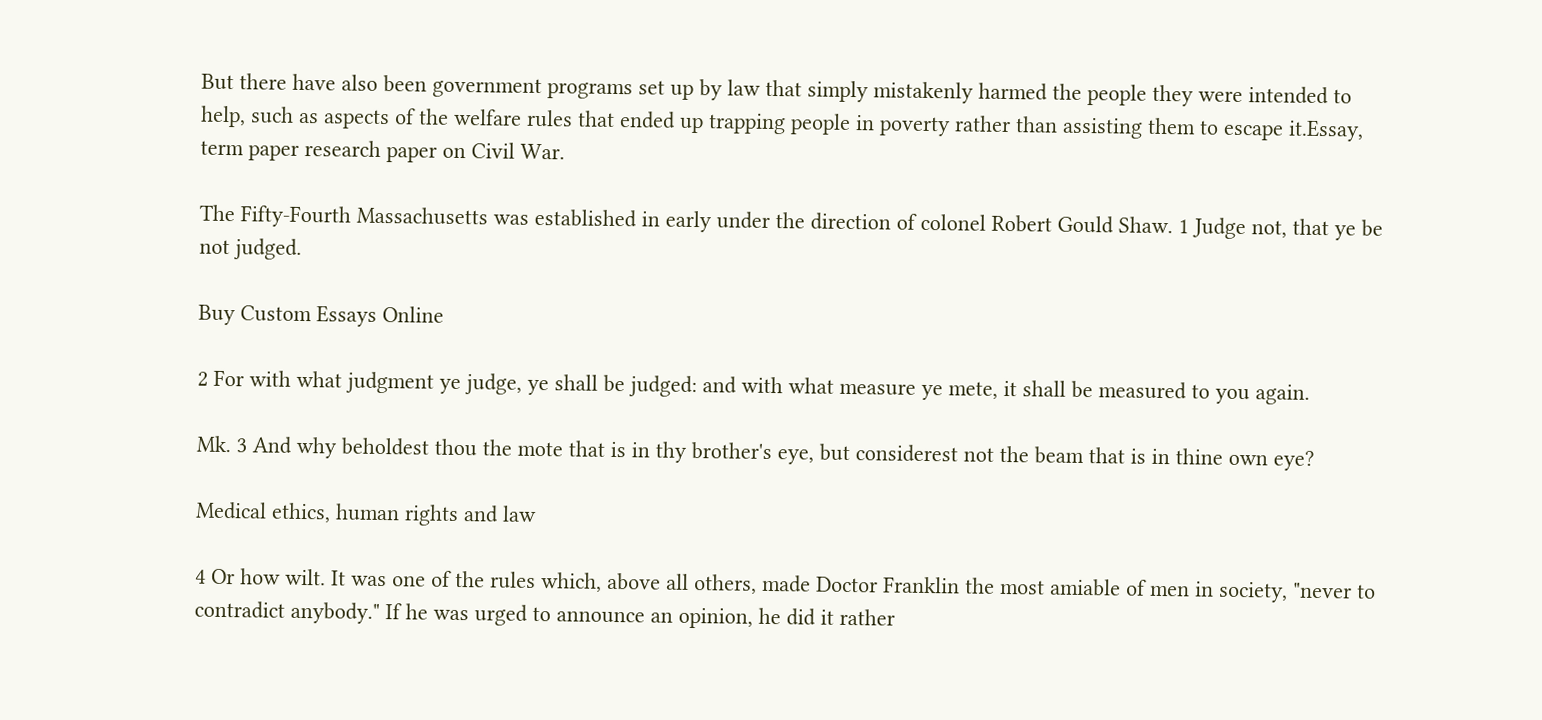But there have also been government programs set up by law that simply mistakenly harmed the people they were intended to help, such as aspects of the welfare rules that ended up trapping people in poverty rather than assisting them to escape it.Essay, term paper research paper on Civil War.

The Fifty-Fourth Massachusetts was established in early under the direction of colonel Robert Gould Shaw. 1 Judge not, that ye be not judged.

Buy Custom Essays Online

2 For with what judgment ye judge, ye shall be judged: and with what measure ye mete, it shall be measured to you again.

Mk. 3 And why beholdest thou the mote that is in thy brother's eye, but considerest not the beam that is in thine own eye?

Medical ethics, human rights and law

4 Or how wilt. It was one of the rules which, above all others, made Doctor Franklin the most amiable of men in society, "never to contradict anybody." If he was urged to announce an opinion, he did it rather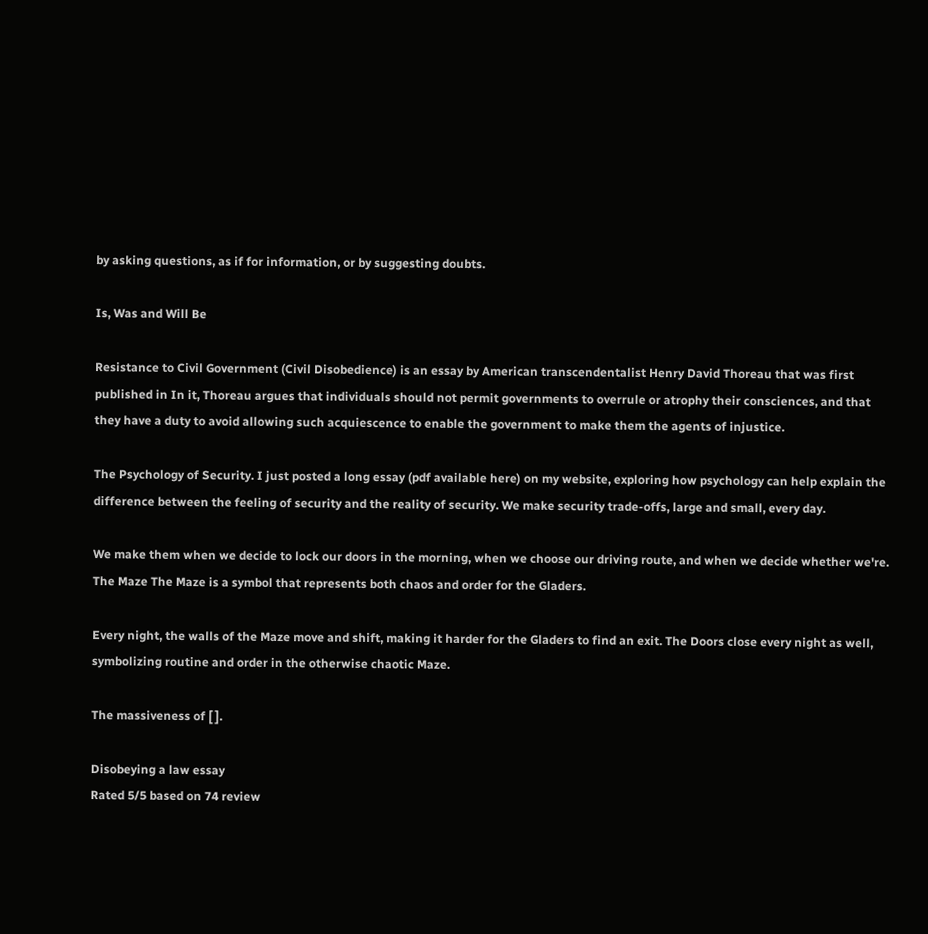by asking questions, as if for information, or by suggesting doubts.

Is, Was and Will Be

Resistance to Civil Government (Civil Disobedience) is an essay by American transcendentalist Henry David Thoreau that was first published in In it, Thoreau argues that individuals should not permit governments to overrule or atrophy their consciences, and that they have a duty to avoid allowing such acquiescence to enable the government to make them the agents of injustice.

The Psychology of Security. I just posted a long essay (pdf available here) on my website, exploring how psychology can help explain the difference between the feeling of security and the reality of security. We make security trade-offs, large and small, every day.

We make them when we decide to lock our doors in the morning, when we choose our driving route, and when we decide whether we're. The Maze The Maze is a symbol that represents both chaos and order for the Gladers.

Every night, the walls of the Maze move and shift, making it harder for the Gladers to find an exit. The Doors close every night as well, symbolizing routine and order in the otherwise chaotic Maze.

The massiveness of [ ].

Disobeying a law essay
Rated 5/5 based on 74 review